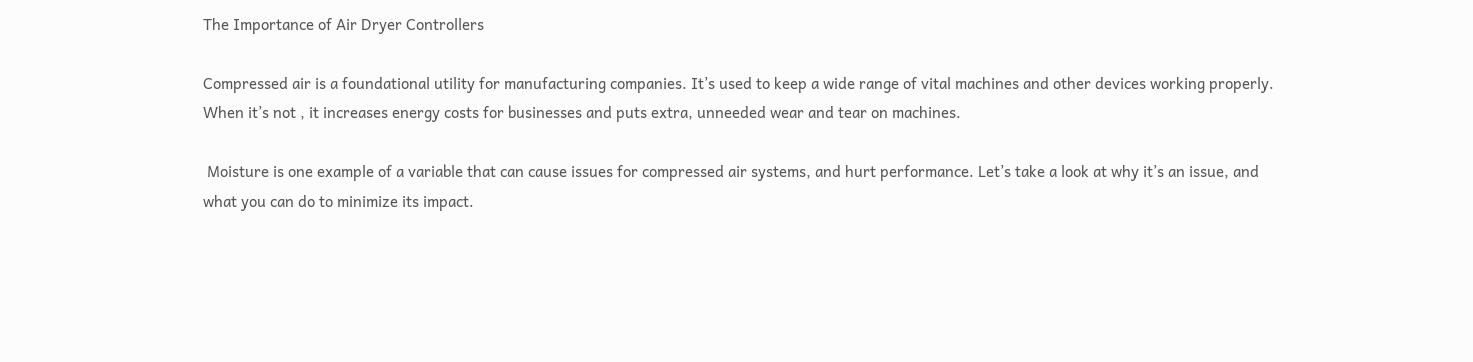The Importance of Air Dryer Controllers

Compressed air is a foundational utility for manufacturing companies. It’s used to keep a wide range of vital machines and other devices working properly. When it’s not , it increases energy costs for businesses and puts extra, unneeded wear and tear on machines.

 Moisture is one example of a variable that can cause issues for compressed air systems, and hurt performance. Let’s take a look at why it’s an issue, and what you can do to minimize its impact.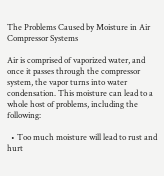The Problems Caused by Moisture in Air Compressor Systems

Air is comprised of vaporized water, and once it passes through the compressor system, the vapor turns into water condensation. This moisture can lead to a whole host of problems, including the following:

  • Too much moisture will lead to rust and hurt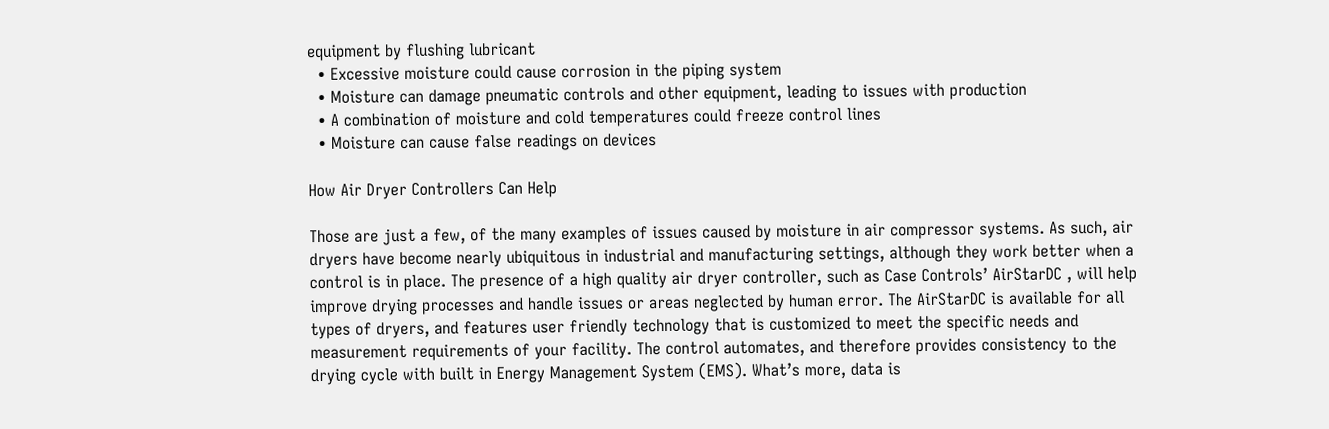equipment by flushing lubricant
  • Excessive moisture could cause corrosion in the piping system
  • Moisture can damage pneumatic controls and other equipment, leading to issues with production
  • A combination of moisture and cold temperatures could freeze control lines
  • Moisture can cause false readings on devices

How Air Dryer Controllers Can Help

Those are just a few, of the many examples of issues caused by moisture in air compressor systems. As such, air dryers have become nearly ubiquitous in industrial and manufacturing settings, although they work better when a control is in place. The presence of a high quality air dryer controller, such as Case Controls’ AirStarDC , will help improve drying processes and handle issues or areas neglected by human error. The AirStarDC is available for all types of dryers, and features user friendly technology that is customized to meet the specific needs and measurement requirements of your facility. The control automates, and therefore provides consistency to the drying cycle with built in Energy Management System (EMS). What’s more, data is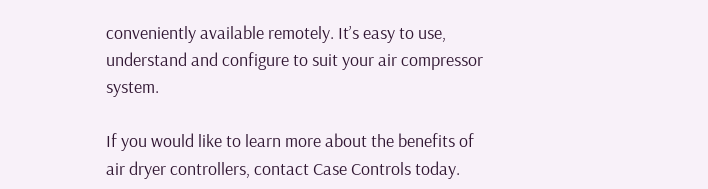conveniently available remotely. It’s easy to use, understand and configure to suit your air compressor system.

If you would like to learn more about the benefits of air dryer controllers, contact Case Controls today.